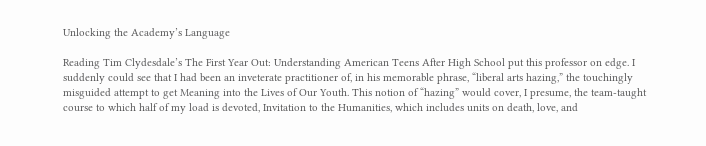Unlocking the Academy’s Language

Reading Tim Clydesdale’s The First Year Out: Understanding American Teens After High School put this professor on edge. I suddenly could see that I had been an inveterate practitioner of, in his memorable phrase, “liberal arts hazing,” the touchingly misguided attempt to get Meaning into the Lives of Our Youth. This notion of “hazing” would cover, I presume, the team-taught course to which half of my load is devoted, Invitation to the Humanities, which includes units on death, love, and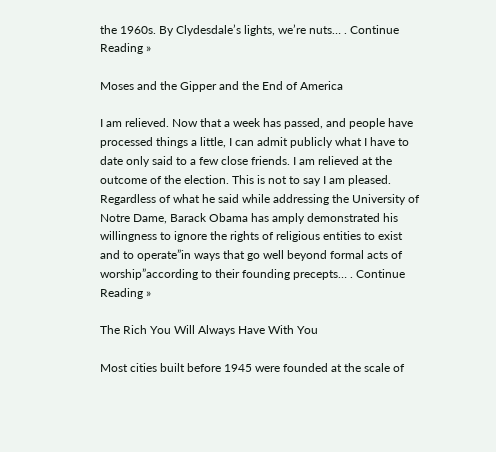the 1960s. By Clydesdale’s lights, we’re nuts… . Continue Reading »

Moses and the Gipper and the End of America

I am relieved. Now that a week has passed, and people have processed things a little, I can admit publicly what I have to date only said to a few close friends. I am relieved at the outcome of the election. This is not to say I am pleased. Regardless of what he said while addressing the University of Notre Dame, Barack Obama has amply demonstrated his willingness to ignore the rights of religious entities to exist and to operate”in ways that go well beyond formal acts of worship”according to their founding precepts… . Continue Reading »

The Rich You Will Always Have With You

Most cities built before 1945 were founded at the scale of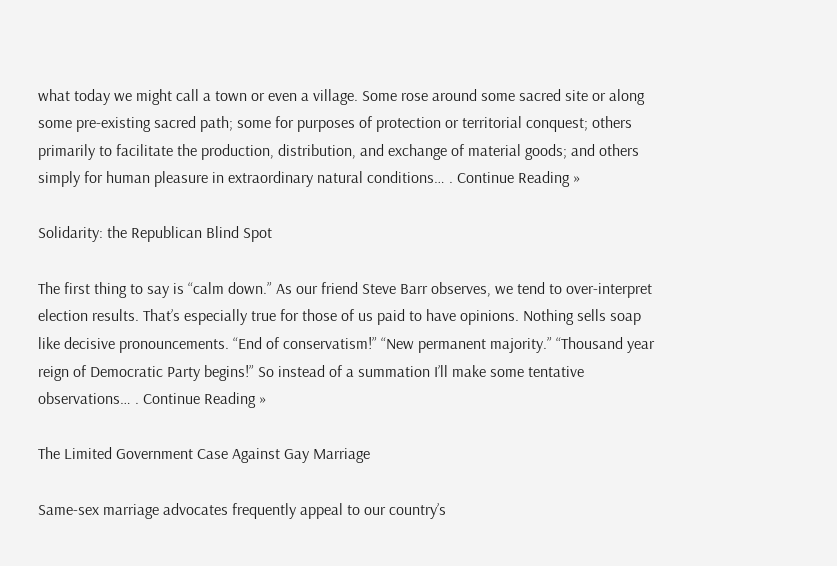what today we might call a town or even a village. Some rose around some sacred site or along some pre-existing sacred path; some for purposes of protection or territorial conquest; others primarily to facilitate the production, distribution, and exchange of material goods; and others simply for human pleasure in extraordinary natural conditions… . Continue Reading »

Solidarity: the Republican Blind Spot

The first thing to say is “calm down.” As our friend Steve Barr observes, we tend to over-interpret election results. That’s especially true for those of us paid to have opinions. Nothing sells soap like decisive pronouncements. “End of conservatism!” “New permanent majority.” “Thousand year reign of Democratic Party begins!” So instead of a summation I’ll make some tentative observations… . Continue Reading »

The Limited Government Case Against Gay Marriage

Same-sex marriage advocates frequently appeal to our country’s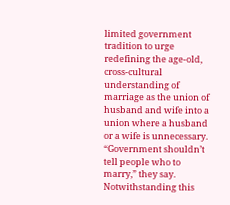limited government tradition to urge redefining the age-old, cross-cultural understanding of marriage as the union of husband and wife into a union where a husband or a wife is unnecessary. “Government shouldn’t tell people who to marry,” they say. Notwithstanding this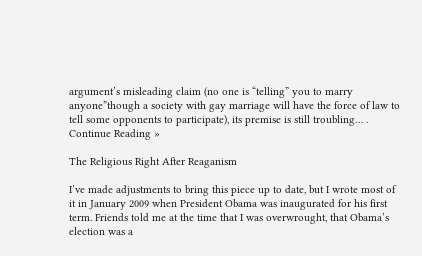argument’s misleading claim (no one is “telling” you to marry anyone”though a society with gay marriage will have the force of law to tell some opponents to participate), its premise is still troubling… . Continue Reading »

The Religious Right After Reaganism

I’ve made adjustments to bring this piece up to date, but I wrote most of it in January 2009 when President Obama was inaugurated for his first term. Friends told me at the time that I was overwrought, that Obama’s election was a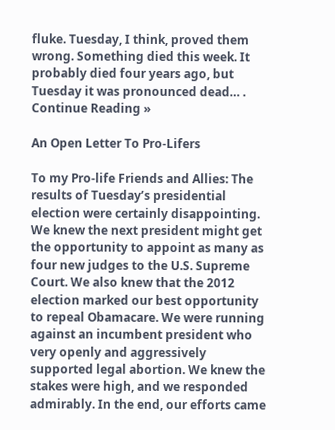fluke. Tuesday, I think, proved them wrong. Something died this week. It probably died four years ago, but Tuesday it was pronounced dead… . Continue Reading »

An Open Letter To Pro-Lifers

To my Pro-life Friends and Allies: The results of Tuesday’s presidential election were certainly disappointing. We knew the next president might get the opportunity to appoint as many as four new judges to the U.S. Supreme Court. We also knew that the 2012 election marked our best opportunity to repeal Obamacare. We were running against an incumbent president who very openly and aggressively supported legal abortion. We knew the stakes were high, and we responded admirably. In the end, our efforts came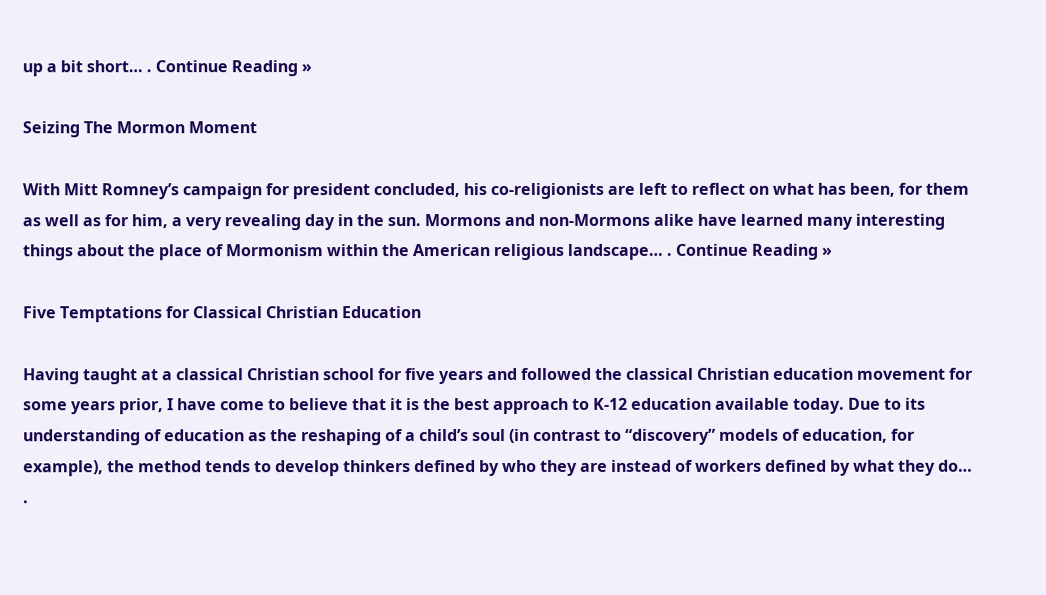up a bit short… . Continue Reading »

Seizing The Mormon Moment

With Mitt Romney’s campaign for president concluded, his co-religionists are left to reflect on what has been, for them as well as for him, a very revealing day in the sun. Mormons and non-Mormons alike have learned many interesting things about the place of Mormonism within the American religious landscape… . Continue Reading »

Five Temptations for Classical Christian Education

Having taught at a classical Christian school for five years and followed the classical Christian education movement for some years prior, I have come to believe that it is the best approach to K-12 education available today. Due to its understanding of education as the reshaping of a child’s soul (in contrast to “discovery” models of education, for example), the method tends to develop thinkers defined by who they are instead of workers defined by what they do… .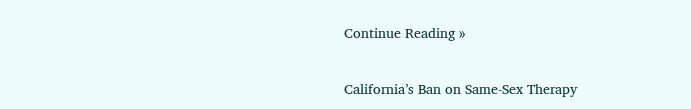Continue Reading »

California’s Ban on Same-Sex Therapy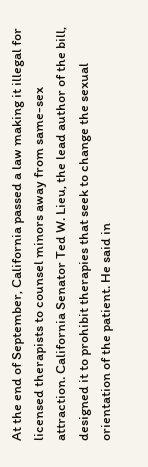At the end of September, California passed a law making it illegal for licensed therapists to counsel minors away from same-sex attraction. California Senator Ted W. Lieu, the lead author of the bill, designed it to prohibit therapies that seek to change the sexual orientation of the patient. He said in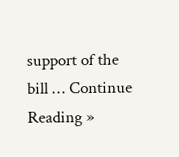support of the bill … Continue Reading »